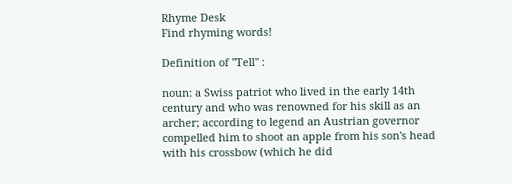Rhyme Desk
Find rhyming words!

Definition of "Tell" :

noun: a Swiss patriot who lived in the early 14th century and who was renowned for his skill as an archer; according to legend an Austrian governor compelled him to shoot an apple from his son's head with his crossbow (which he did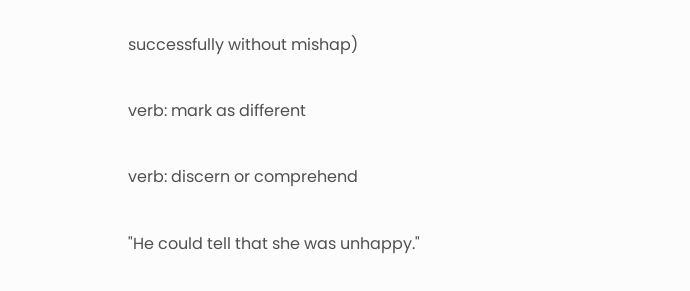successfully without mishap)

verb: mark as different

verb: discern or comprehend

"He could tell that she was unhappy."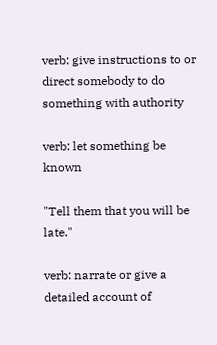verb: give instructions to or direct somebody to do something with authority

verb: let something be known

"Tell them that you will be late."

verb: narrate or give a detailed account of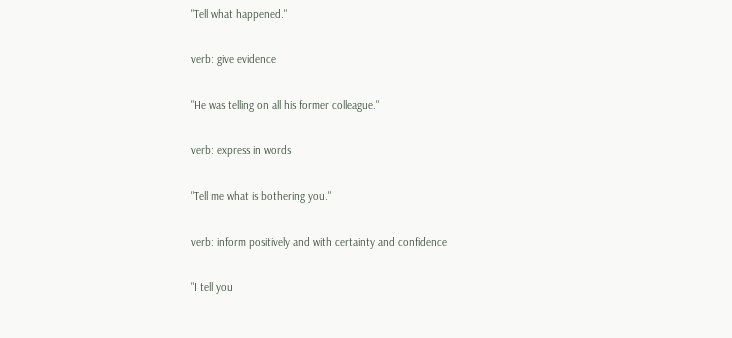"Tell what happened."

verb: give evidence

"He was telling on all his former colleague."

verb: express in words

"Tell me what is bothering you."

verb: inform positively and with certainty and confidence

"I tell you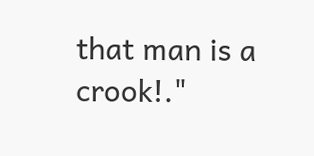that man is a crook!."